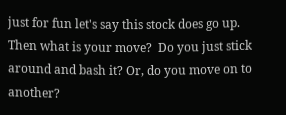just for fun let's say this stock does go up.  Then what is your move?  Do you just stick around and bash it? Or, do you move on to another?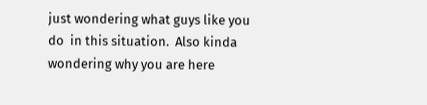just wondering what guys like you do  in this situation.  Also kinda wondering why you are here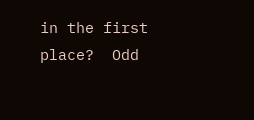in the first place?  Odd